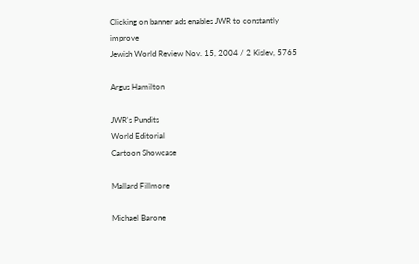Clicking on banner ads enables JWR to constantly improve
Jewish World Review Nov. 15, 2004 / 2 Kislev, 5765

Argus Hamilton

JWR's Pundits
World Editorial
Cartoon Showcase

Mallard Fillmore

Michael Barone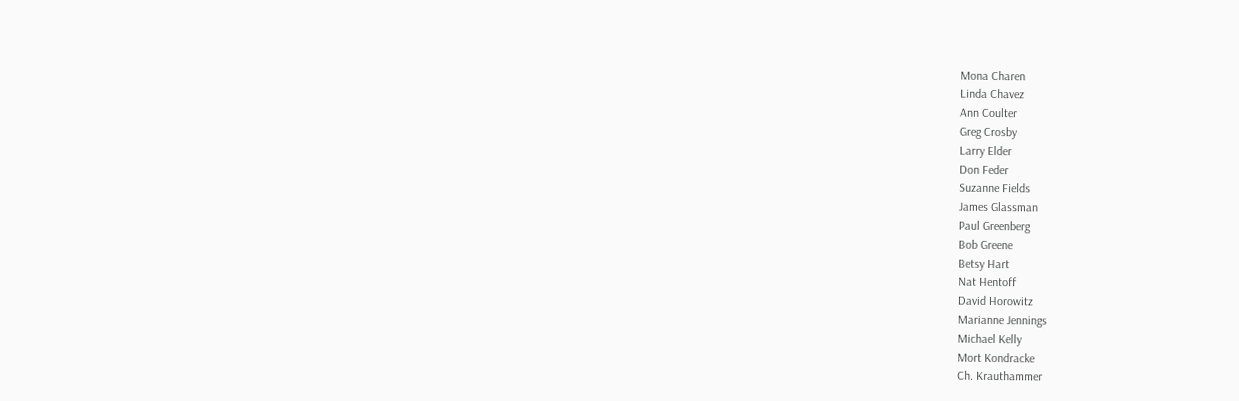Mona Charen
Linda Chavez
Ann Coulter
Greg Crosby
Larry Elder
Don Feder
Suzanne Fields
James Glassman
Paul Greenberg
Bob Greene
Betsy Hart
Nat Hentoff
David Horowitz
Marianne Jennings
Michael Kelly
Mort Kondracke
Ch. Krauthammer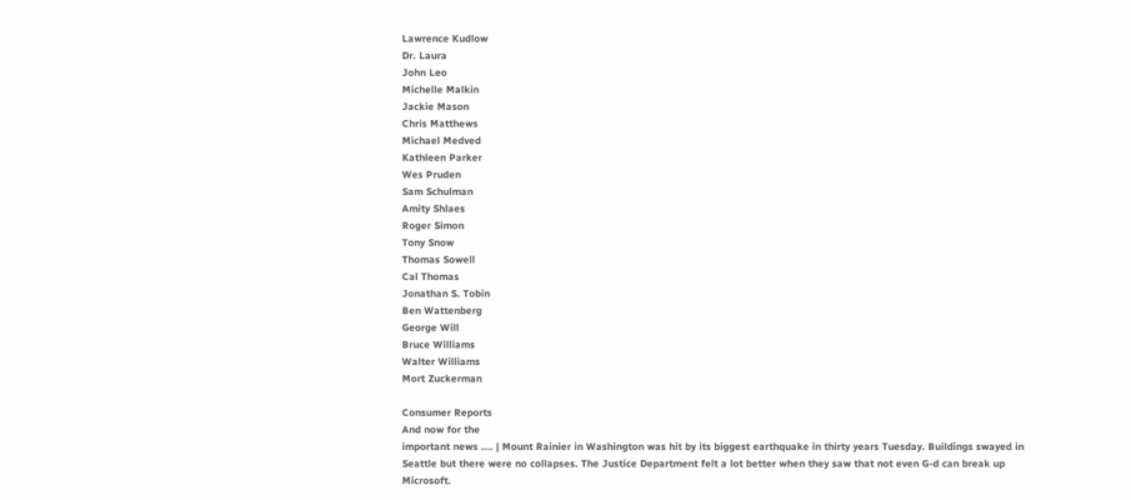Lawrence Kudlow
Dr. Laura
John Leo
Michelle Malkin
Jackie Mason
Chris Matthews
Michael Medved
Kathleen Parker
Wes Pruden
Sam Schulman
Amity Shlaes
Roger Simon
Tony Snow
Thomas Sowell
Cal Thomas
Jonathan S. Tobin
Ben Wattenberg
George Will
Bruce Williams
Walter Williams
Mort Zuckerman

Consumer Reports
And now for the
important news .... | Mount Rainier in Washington was hit by its biggest earthquake in thirty years Tuesday. Buildings swayed in Seattle but there were no collapses. The Justice Department felt a lot better when they saw that not even G-d can break up Microsoft.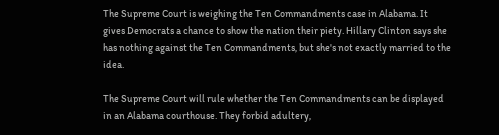The Supreme Court is weighing the Ten Commandments case in Alabama. It gives Democrats a chance to show the nation their piety. Hillary Clinton says she has nothing against the Ten Commandments, but she's not exactly married to the idea.

The Supreme Court will rule whether the Ten Commandments can be displayed in an Alabama courthouse. They forbid adultery,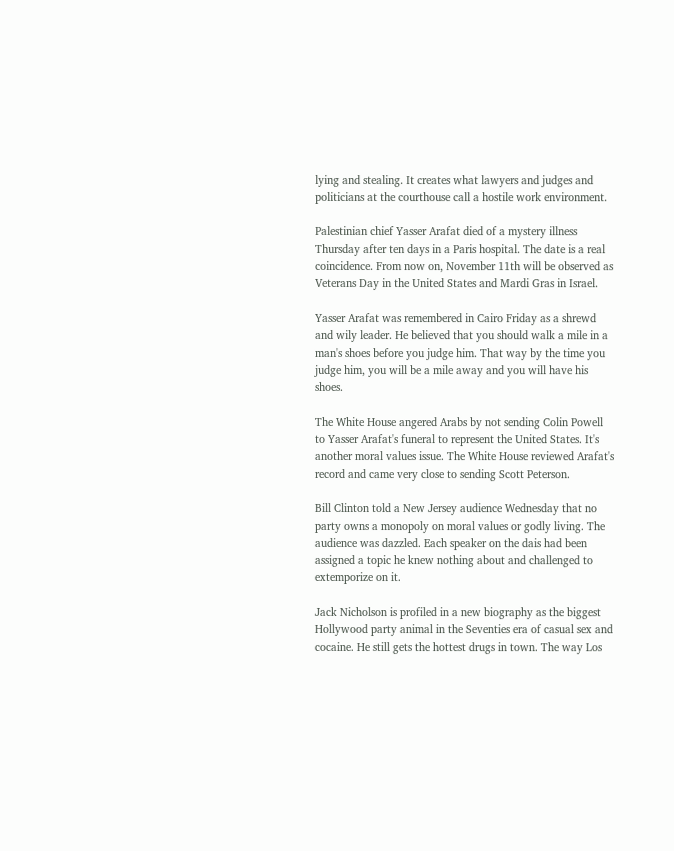lying and stealing. It creates what lawyers and judges and politicians at the courthouse call a hostile work environment.

Palestinian chief Yasser Arafat died of a mystery illness Thursday after ten days in a Paris hospital. The date is a real coincidence. From now on, November 11th will be observed as Veterans Day in the United States and Mardi Gras in Israel.

Yasser Arafat was remembered in Cairo Friday as a shrewd and wily leader. He believed that you should walk a mile in a man's shoes before you judge him. That way by the time you judge him, you will be a mile away and you will have his shoes.

The White House angered Arabs by not sending Colin Powell to Yasser Arafat's funeral to represent the United States. It's another moral values issue. The White House reviewed Arafat's record and came very close to sending Scott Peterson.

Bill Clinton told a New Jersey audience Wednesday that no party owns a monopoly on moral values or godly living. The audience was dazzled. Each speaker on the dais had been assigned a topic he knew nothing about and challenged to extemporize on it.

Jack Nicholson is profiled in a new biography as the biggest Hollywood party animal in the Seventies era of casual sex and cocaine. He still gets the hottest drugs in town. The way Los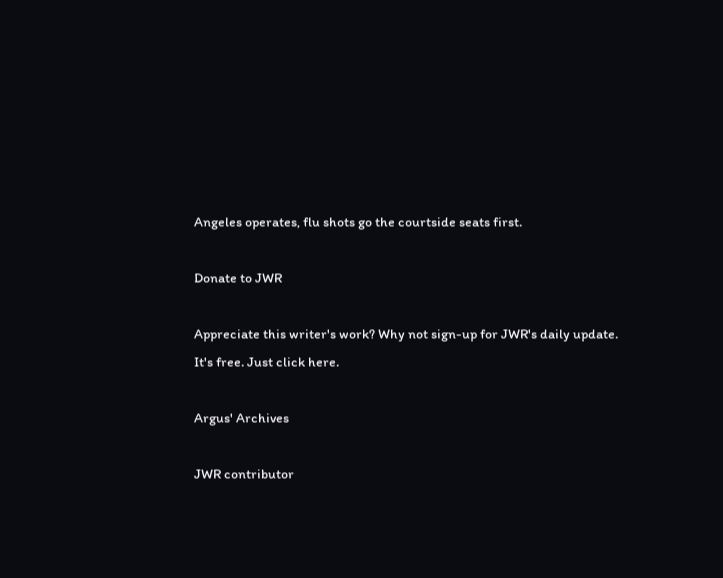Angeles operates, flu shots go the courtside seats first.

Donate to JWR

Appreciate this writer's work? Why not sign-up for JWR's daily update. It's free. Just click here.

Argus' Archives

JWR contributor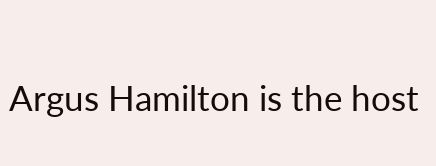Argus Hamilton is the host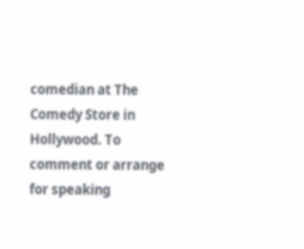comedian at The Comedy Store in Hollywood. To comment or arrange for speaking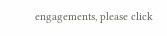engagements, please click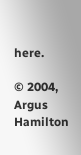here.

© 2004, Argus Hamilton